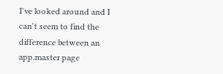I've looked around and I can't seem to find the difference between an app.master page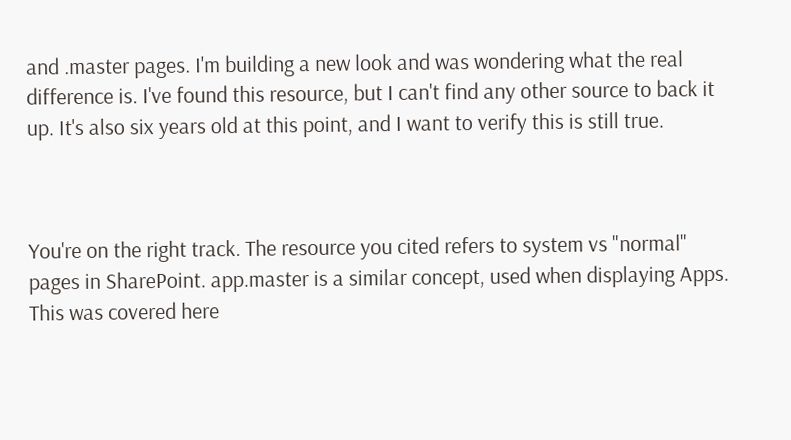and .master pages. I'm building a new look and was wondering what the real difference is. I've found this resource, but I can't find any other source to back it up. It's also six years old at this point, and I want to verify this is still true.



You're on the right track. The resource you cited refers to system vs "normal" pages in SharePoint. app.master is a similar concept, used when displaying Apps. This was covered here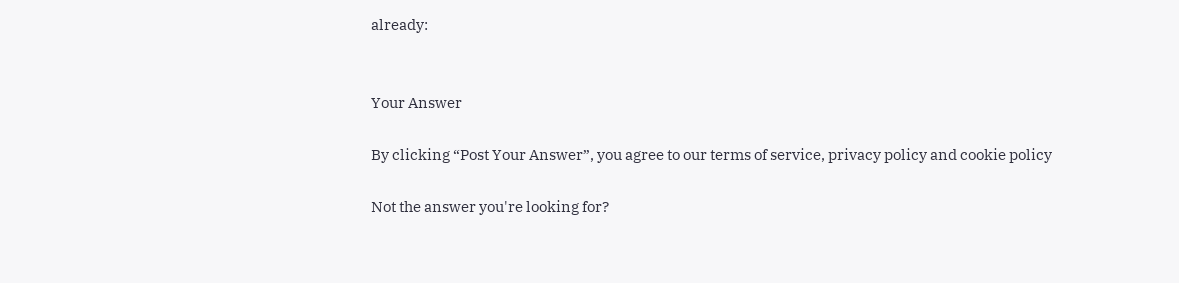already:


Your Answer

By clicking “Post Your Answer”, you agree to our terms of service, privacy policy and cookie policy

Not the answer you're looking for?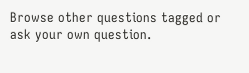Browse other questions tagged or ask your own question.